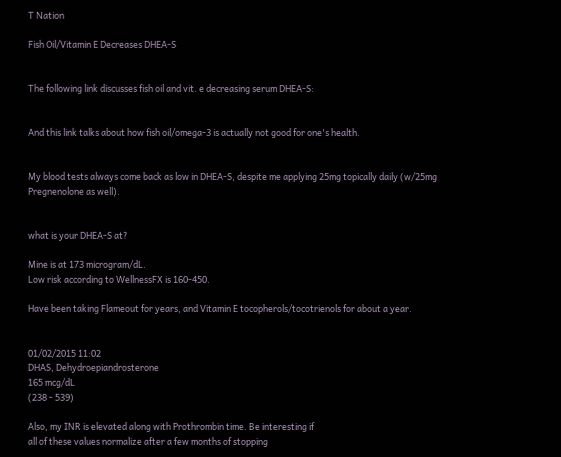T Nation

Fish Oil/Vitamin E Decreases DHEA-S


The following link discusses fish oil and vit. e decreasing serum DHEA-S:


And this link talks about how fish oil/omega-3 is actually not good for one's health.


My blood tests always come back as low in DHEA-S, despite me applying 25mg topically daily (w/25mg Pregnenolone as well).


what is your DHEA-S at?

Mine is at 173 microgram/dL.
Low risk according to WellnessFX is 160-450.

Have been taking Flameout for years, and Vitamin E tocopherols/tocotrienols for about a year.


01/02/2015 11:02
DHAS, Dehydroepiandrosterone
165 mcg/dL
(238 - 539)

Also, my INR is elevated along with Prothrombin time. Be interesting if
all of these values normalize after a few months of stopping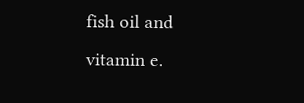fish oil and
vitamin e.